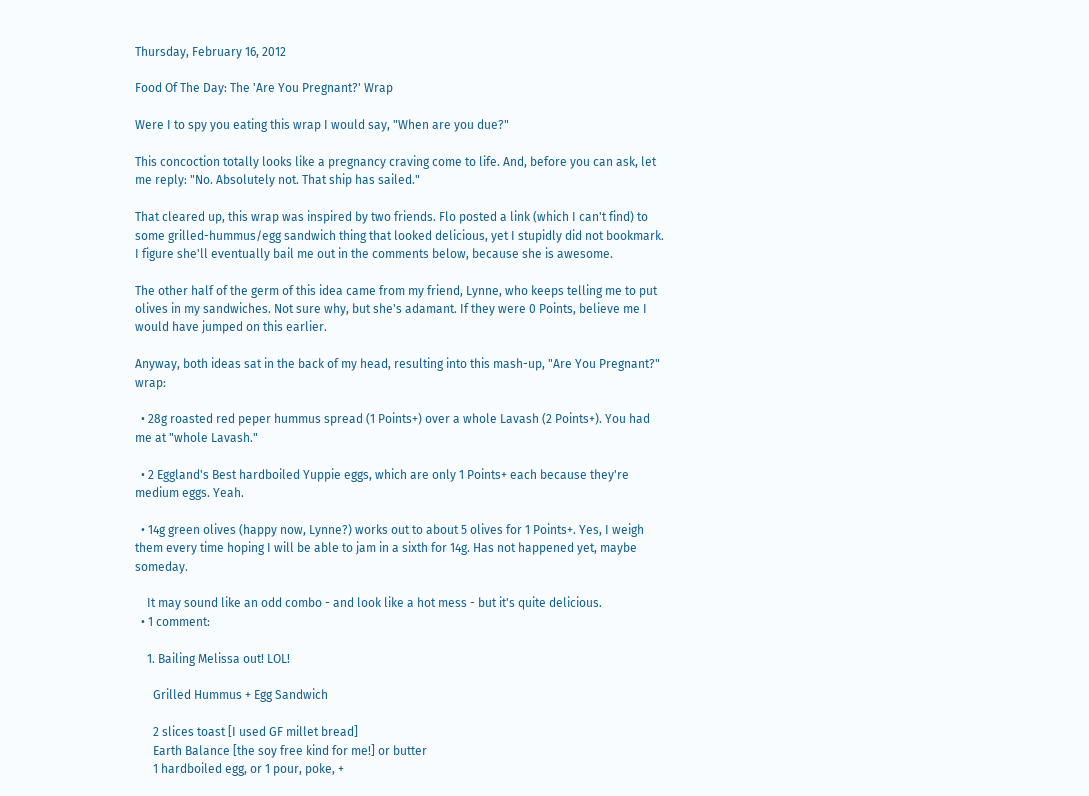Thursday, February 16, 2012

Food Of The Day: The 'Are You Pregnant?' Wrap

Were I to spy you eating this wrap I would say, "When are you due?"

This concoction totally looks like a pregnancy craving come to life. And, before you can ask, let me reply: "No. Absolutely not. That ship has sailed."

That cleared up, this wrap was inspired by two friends. Flo posted a link (which I can't find) to some grilled-hummus/egg sandwich thing that looked delicious, yet I stupidly did not bookmark. I figure she'll eventually bail me out in the comments below, because she is awesome.

The other half of the germ of this idea came from my friend, Lynne, who keeps telling me to put olives in my sandwiches. Not sure why, but she's adamant. If they were 0 Points, believe me I would have jumped on this earlier.

Anyway, both ideas sat in the back of my head, resulting into this mash-up, "Are You Pregnant?" wrap:

  • 28g roasted red peper hummus spread (1 Points+) over a whole Lavash (2 Points+). You had me at "whole Lavash."

  • 2 Eggland's Best hardboiled Yuppie eggs, which are only 1 Points+ each because they're medium eggs. Yeah.

  • 14g green olives (happy now, Lynne?) works out to about 5 olives for 1 Points+. Yes, I weigh them every time hoping I will be able to jam in a sixth for 14g. Has not happened yet, maybe someday.

    It may sound like an odd combo - and look like a hot mess - but it's quite delicious.
  • 1 comment:

    1. Bailing Melissa out! LOL!

      Grilled Hummus + Egg Sandwich

      2 slices toast [I used GF millet bread]
      Earth Balance [the soy free kind for me!] or butter
      1 hardboiled egg, or 1 pour, poke, +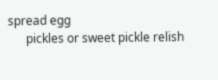spread egg
      pickles or sweet pickle relish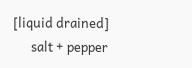[liquid drained]
      salt + pepper